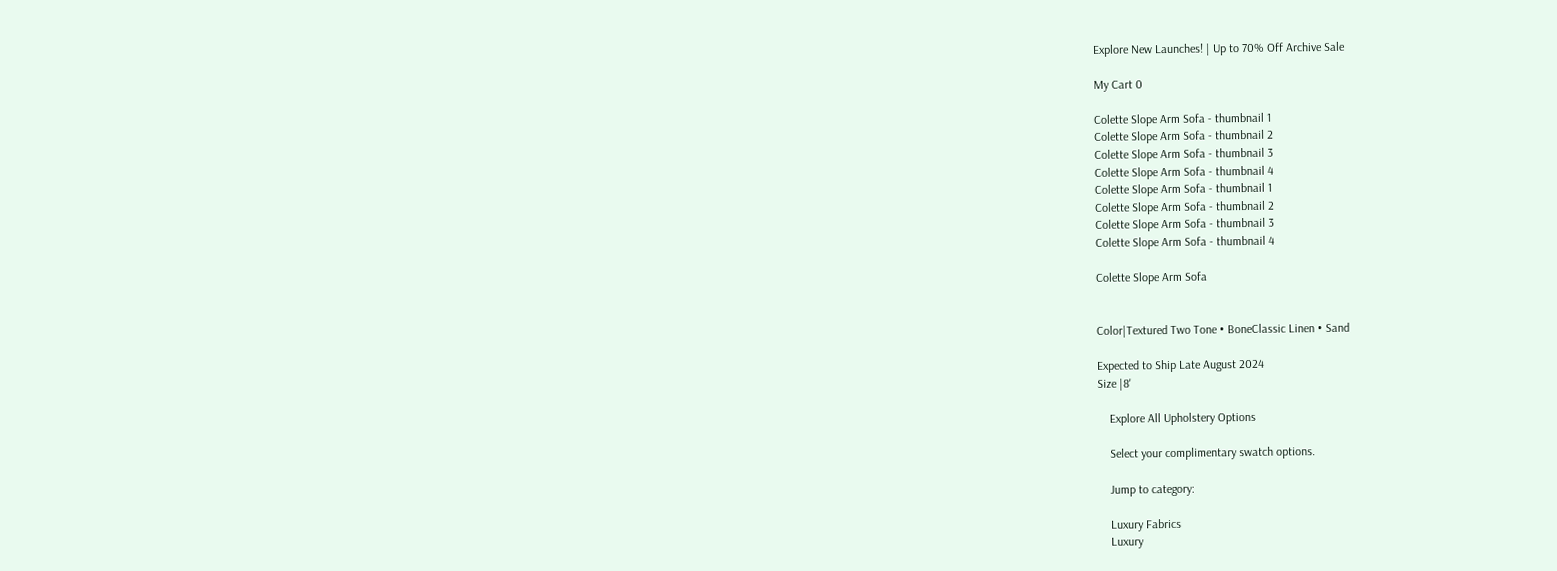Explore New Launches! | Up to 70% Off Archive Sale

My Cart 0

Colette Slope Arm Sofa - thumbnail 1
Colette Slope Arm Sofa - thumbnail 2
Colette Slope Arm Sofa - thumbnail 3
Colette Slope Arm Sofa - thumbnail 4
Colette Slope Arm Sofa - thumbnail 1
Colette Slope Arm Sofa - thumbnail 2
Colette Slope Arm Sofa - thumbnail 3
Colette Slope Arm Sofa - thumbnail 4

Colette Slope Arm Sofa


Color|Textured Two Tone • BoneClassic Linen • Sand

Expected to Ship Late August 2024
Size |8'

    Explore All Upholstery Options

    Select your complimentary swatch options.

    Jump to category:

    Luxury Fabrics
    Luxury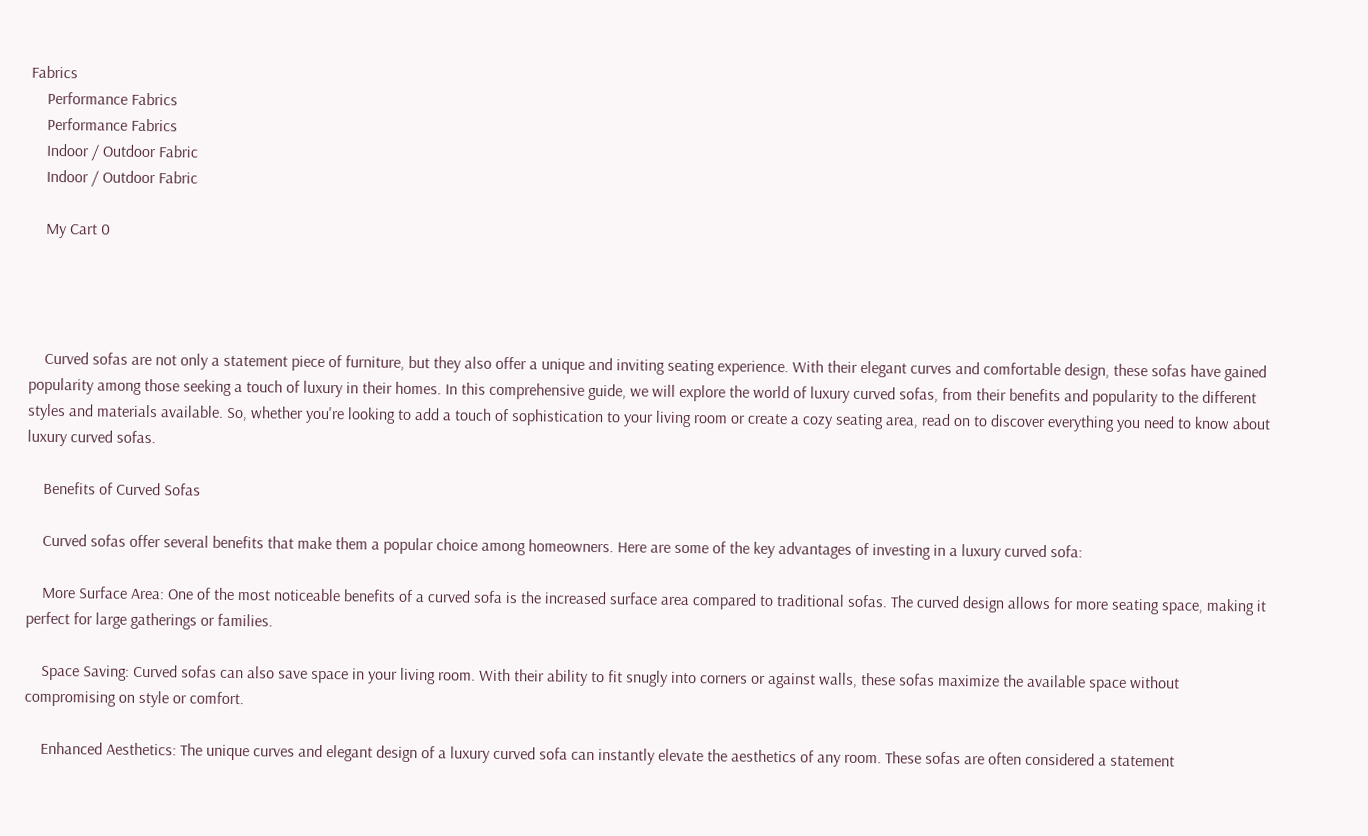Fabrics
    Performance Fabrics
    Performance Fabrics
    Indoor / Outdoor Fabric
    Indoor / Outdoor Fabric

    My Cart 0




    Curved sofas are not only a statement piece of furniture, but they also offer a unique and inviting seating experience. With their elegant curves and comfortable design, these sofas have gained popularity among those seeking a touch of luxury in their homes. In this comprehensive guide, we will explore the world of luxury curved sofas, from their benefits and popularity to the different styles and materials available. So, whether you're looking to add a touch of sophistication to your living room or create a cozy seating area, read on to discover everything you need to know about luxury curved sofas.

    Benefits of Curved Sofas

    Curved sofas offer several benefits that make them a popular choice among homeowners. Here are some of the key advantages of investing in a luxury curved sofa:

    More Surface Area: One of the most noticeable benefits of a curved sofa is the increased surface area compared to traditional sofas. The curved design allows for more seating space, making it perfect for large gatherings or families.

    Space Saving: Curved sofas can also save space in your living room. With their ability to fit snugly into corners or against walls, these sofas maximize the available space without compromising on style or comfort.

    Enhanced Aesthetics: The unique curves and elegant design of a luxury curved sofa can instantly elevate the aesthetics of any room. These sofas are often considered a statement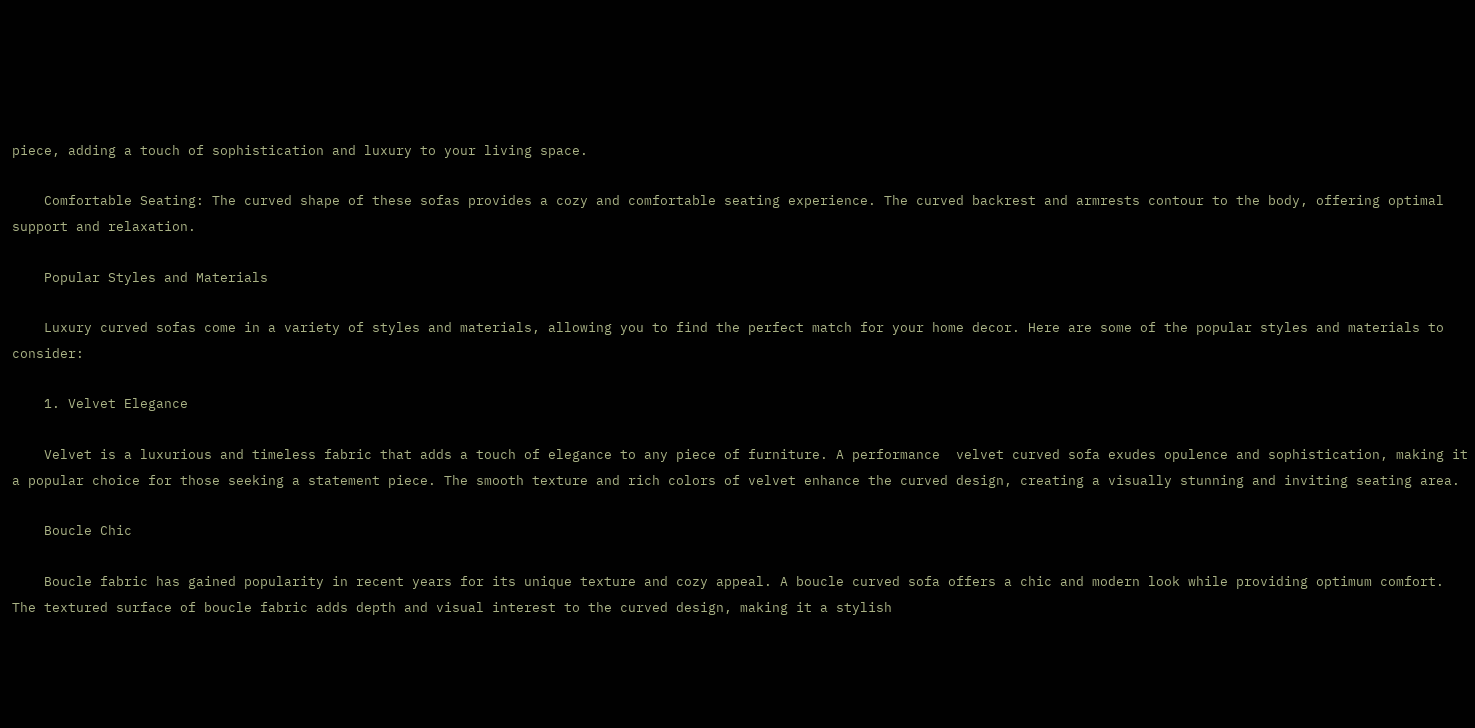piece, adding a touch of sophistication and luxury to your living space.

    Comfortable Seating: The curved shape of these sofas provides a cozy and comfortable seating experience. The curved backrest and armrests contour to the body, offering optimal support and relaxation.

    Popular Styles and Materials

    Luxury curved sofas come in a variety of styles and materials, allowing you to find the perfect match for your home decor. Here are some of the popular styles and materials to consider:

    1. Velvet Elegance

    Velvet is a luxurious and timeless fabric that adds a touch of elegance to any piece of furniture. A performance  velvet curved sofa exudes opulence and sophistication, making it a popular choice for those seeking a statement piece. The smooth texture and rich colors of velvet enhance the curved design, creating a visually stunning and inviting seating area.

    Boucle Chic

    Boucle fabric has gained popularity in recent years for its unique texture and cozy appeal. A boucle curved sofa offers a chic and modern look while providing optimum comfort. The textured surface of boucle fabric adds depth and visual interest to the curved design, making it a stylish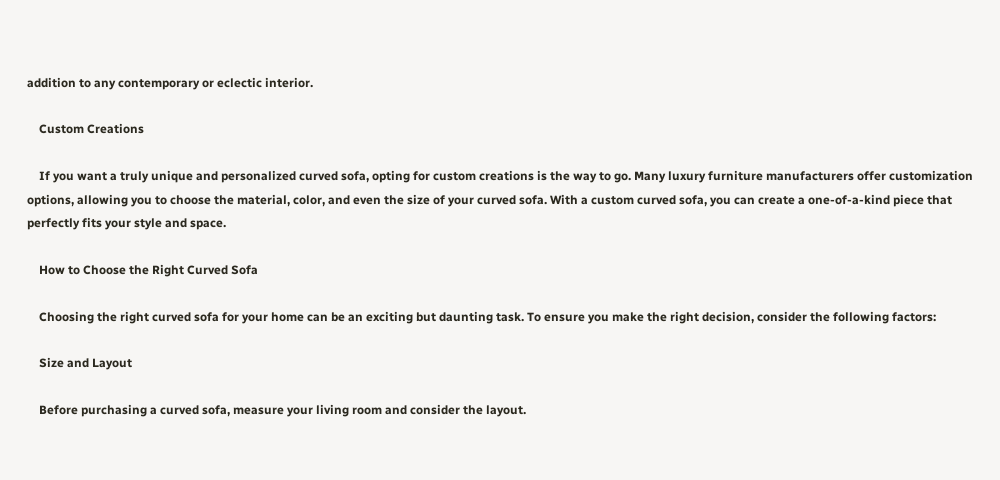addition to any contemporary or eclectic interior.

    Custom Creations

    If you want a truly unique and personalized curved sofa, opting for custom creations is the way to go. Many luxury furniture manufacturers offer customization options, allowing you to choose the material, color, and even the size of your curved sofa. With a custom curved sofa, you can create a one-of-a-kind piece that perfectly fits your style and space.

    How to Choose the Right Curved Sofa

    Choosing the right curved sofa for your home can be an exciting but daunting task. To ensure you make the right decision, consider the following factors:

    Size and Layout

    Before purchasing a curved sofa, measure your living room and consider the layout.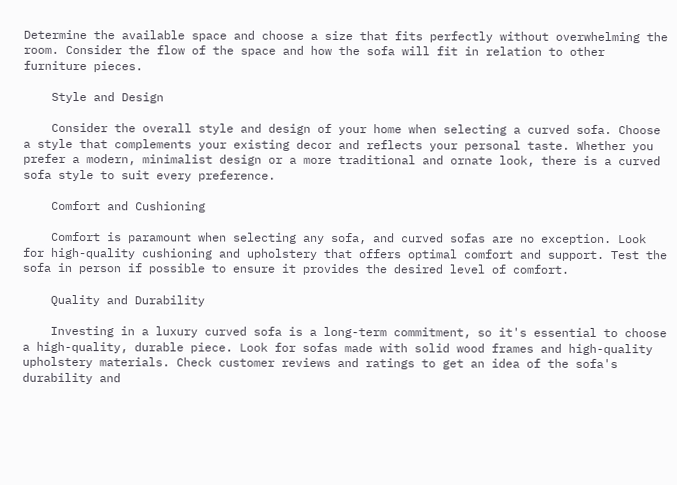Determine the available space and choose a size that fits perfectly without overwhelming the room. Consider the flow of the space and how the sofa will fit in relation to other furniture pieces.

    Style and Design

    Consider the overall style and design of your home when selecting a curved sofa. Choose a style that complements your existing decor and reflects your personal taste. Whether you prefer a modern, minimalist design or a more traditional and ornate look, there is a curved sofa style to suit every preference.

    Comfort and Cushioning

    Comfort is paramount when selecting any sofa, and curved sofas are no exception. Look for high-quality cushioning and upholstery that offers optimal comfort and support. Test the sofa in person if possible to ensure it provides the desired level of comfort.

    Quality and Durability

    Investing in a luxury curved sofa is a long-term commitment, so it's essential to choose a high-quality, durable piece. Look for sofas made with solid wood frames and high-quality upholstery materials. Check customer reviews and ratings to get an idea of the sofa's durability and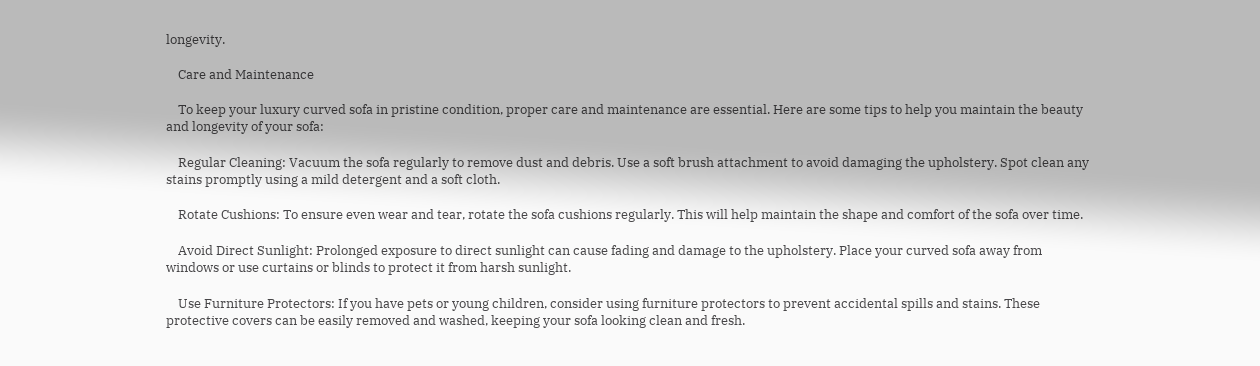longevity.

    Care and Maintenance

    To keep your luxury curved sofa in pristine condition, proper care and maintenance are essential. Here are some tips to help you maintain the beauty and longevity of your sofa:

    Regular Cleaning: Vacuum the sofa regularly to remove dust and debris. Use a soft brush attachment to avoid damaging the upholstery. Spot clean any stains promptly using a mild detergent and a soft cloth.

    Rotate Cushions: To ensure even wear and tear, rotate the sofa cushions regularly. This will help maintain the shape and comfort of the sofa over time.

    Avoid Direct Sunlight: Prolonged exposure to direct sunlight can cause fading and damage to the upholstery. Place your curved sofa away from windows or use curtains or blinds to protect it from harsh sunlight.

    Use Furniture Protectors: If you have pets or young children, consider using furniture protectors to prevent accidental spills and stains. These protective covers can be easily removed and washed, keeping your sofa looking clean and fresh.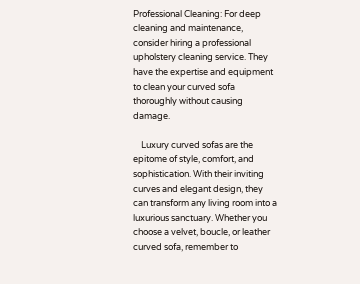Professional Cleaning: For deep cleaning and maintenance, consider hiring a professional upholstery cleaning service. They have the expertise and equipment to clean your curved sofa thoroughly without causing damage.

    Luxury curved sofas are the epitome of style, comfort, and sophistication. With their inviting curves and elegant design, they can transform any living room into a luxurious sanctuary. Whether you choose a velvet, boucle, or leather curved sofa, remember to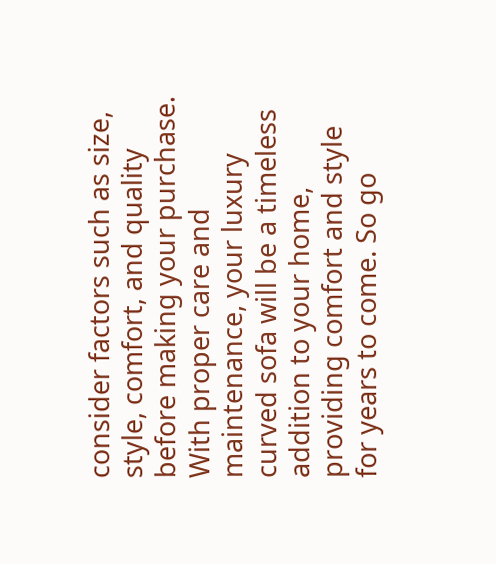consider factors such as size, style, comfort, and quality before making your purchase. With proper care and maintenance, your luxury curved sofa will be a timeless addition to your home, providing comfort and style for years to come. So go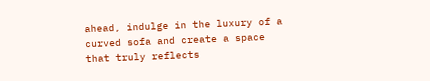ahead, indulge in the luxury of a curved sofa and create a space that truly reflects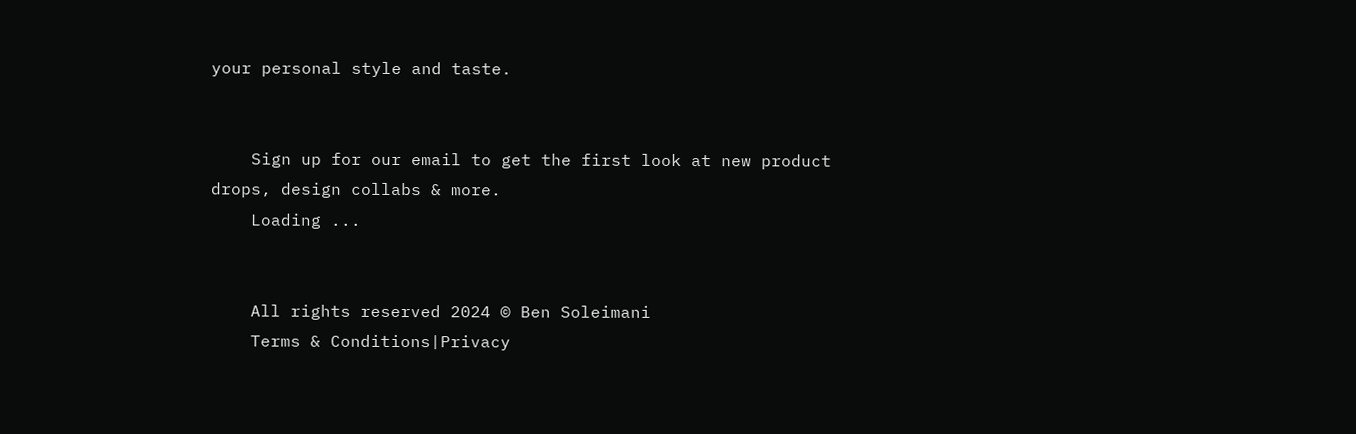your personal style and taste.


    Sign up for our email to get the first look at new product drops, design collabs & more.
    Loading ...


    All rights reserved 2024 © Ben Soleimani
    Terms & Conditions|Privacy